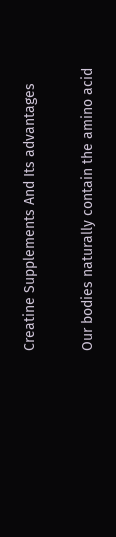Creatine Supplements And Its advantages

Our bodies naturally contain the amino acid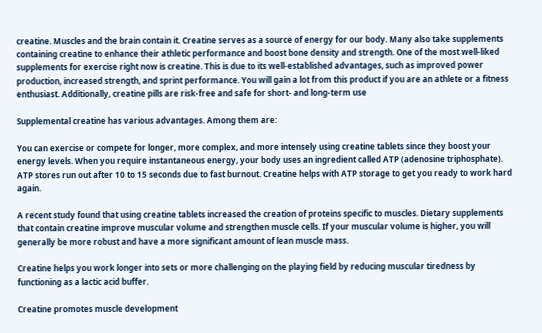creatine. Muscles and the brain contain it. Creatine serves as a source of energy for our body. Many also take supplements containing creatine to enhance their athletic performance and boost bone density and strength. One of the most well-liked supplements for exercise right now is creatine. This is due to its well-established advantages, such as improved power production, increased strength, and sprint performance. You will gain a lot from this product if you are an athlete or a fitness enthusiast. Additionally, creatine pills are risk-free and safe for short- and long-term use

Supplemental creatine has various advantages. Among them are:

You can exercise or compete for longer, more complex, and more intensely using creatine tablets since they boost your energy levels. When you require instantaneous energy, your body uses an ingredient called ATP (adenosine triphosphate). ATP stores run out after 10 to 15 seconds due to fast burnout. Creatine helps with ATP storage to get you ready to work hard again.

A recent study found that using creatine tablets increased the creation of proteins specific to muscles. Dietary supplements that contain creatine improve muscular volume and strengthen muscle cells. If your muscular volume is higher, you will generally be more robust and have a more significant amount of lean muscle mass.

Creatine helps you work longer into sets or more challenging on the playing field by reducing muscular tiredness by functioning as a lactic acid buffer.

Creatine promotes muscle development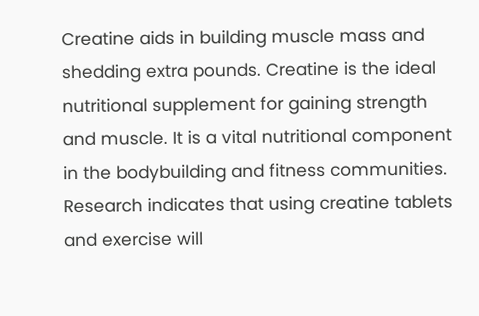Creatine aids in building muscle mass and shedding extra pounds. Creatine is the ideal nutritional supplement for gaining strength and muscle. It is a vital nutritional component in the bodybuilding and fitness communities. Research indicates that using creatine tablets and exercise will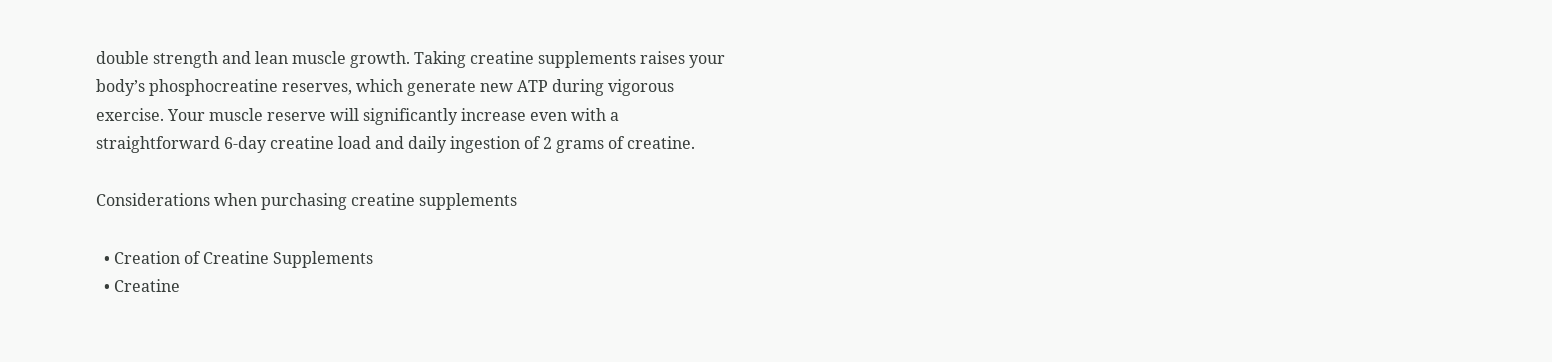double strength and lean muscle growth. Taking creatine supplements raises your body’s phosphocreatine reserves, which generate new ATP during vigorous exercise. Your muscle reserve will significantly increase even with a straightforward 6-day creatine load and daily ingestion of 2 grams of creatine.

Considerations when purchasing creatine supplements

  • Creation of Creatine Supplements
  • Creatine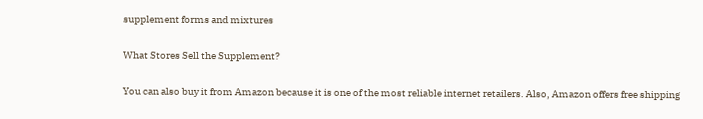supplement forms and mixtures

What Stores Sell the Supplement?

You can also buy it from Amazon because it is one of the most reliable internet retailers. Also, Amazon offers free shipping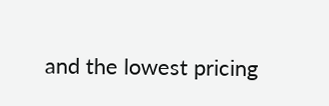and the lowest pricing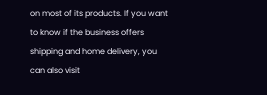on most of its products. If you want to know if the business offers shipping and home delivery, you can also visit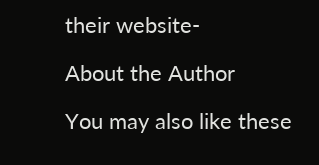their website-

About the Author

You may also like these